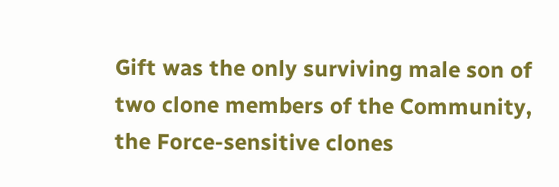Gift was the only surviving male son of two clone members of the Community, the Force-sensitive clones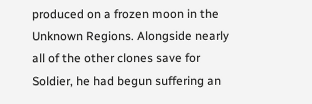produced on a frozen moon in the Unknown Regions. Alongside nearly all of the other clones save for Soldier, he had begun suffering an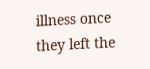illness once they left the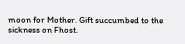moon for Mother. Gift succumbed to the sickness on Fhost.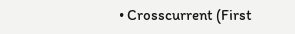• Crosscurrent (First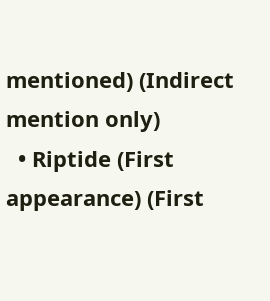mentioned) (Indirect mention only)
  • Riptide (First appearance) (First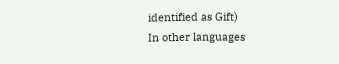identified as Gift)
In other languages